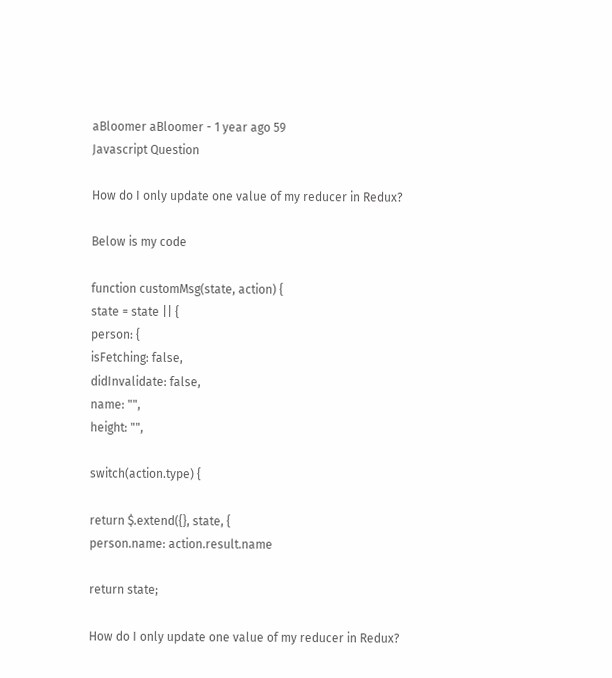aBloomer aBloomer - 1 year ago 59
Javascript Question

How do I only update one value of my reducer in Redux?

Below is my code

function customMsg(state, action) {
state = state || {
person: {
isFetching: false,
didInvalidate: false,
name: "",
height: "",

switch(action.type) {

return $.extend({}, state, {
person.name: action.result.name

return state;

How do I only update one value of my reducer in Redux?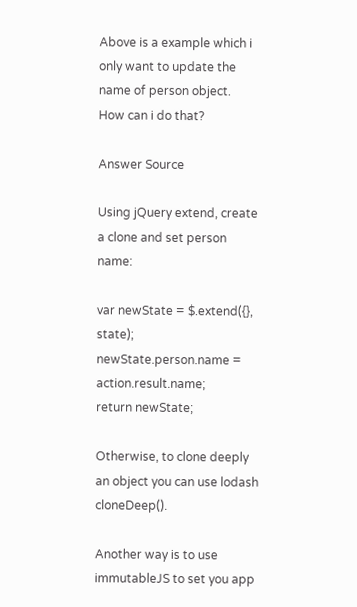Above is a example which i only want to update the name of person object.
How can i do that?

Answer Source

Using jQuery extend, create a clone and set person name:

var newState = $.extend({}, state);
newState.person.name = action.result.name;
return newState;

Otherwise, to clone deeply an object you can use lodash cloneDeep().

Another way is to use immutableJS to set you app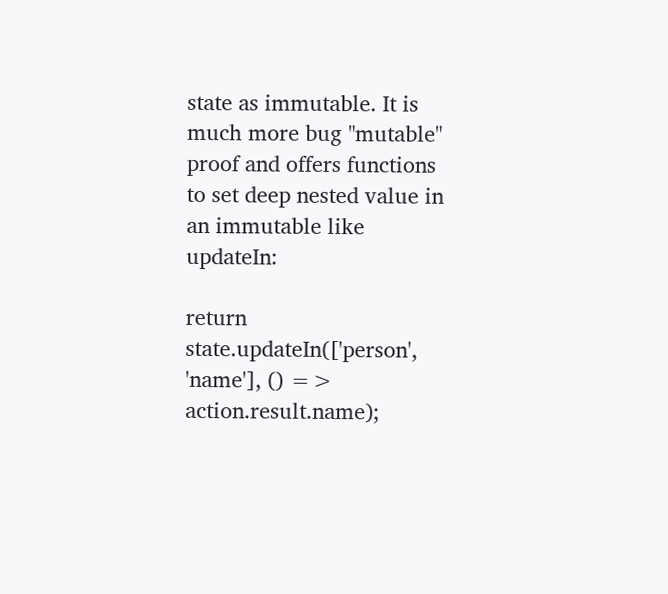state as immutable. It is much more bug "mutable" proof and offers functions to set deep nested value in an immutable like updateIn:

return state.updateIn(['person', 'name'], () => action.result.name);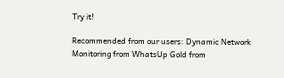Try it!

Recommended from our users: Dynamic Network Monitoring from WhatsUp Gold from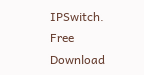IPSwitch. Free Download